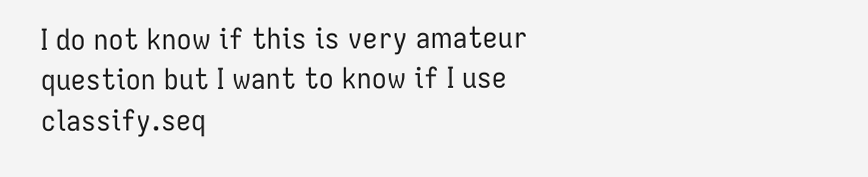I do not know if this is very amateur question but I want to know if I use classify.seq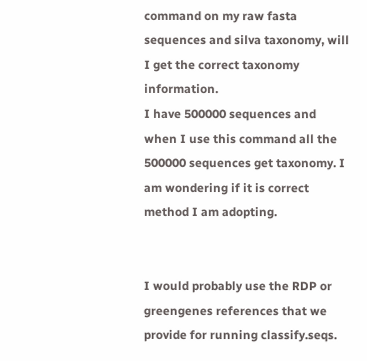command on my raw fasta sequences and silva taxonomy, will I get the correct taxonomy information.
I have 500000 sequences and when I use this command all the 500000 sequences get taxonomy. I am wondering if it is correct method I am adopting.


I would probably use the RDP or greengenes references that we provide for running classify.seqs.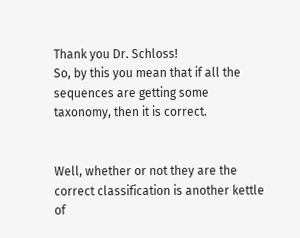Thank you Dr. Schloss!
So, by this you mean that if all the sequences are getting some taxonomy, then it is correct.


Well, whether or not they are the correct classification is another kettle of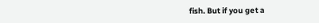fish. But if you get a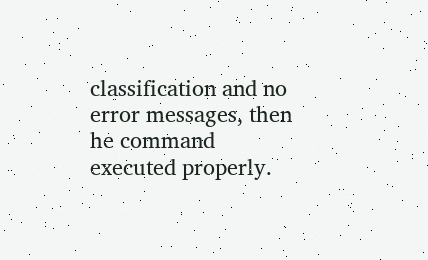classification and no error messages, then he command executed properly.